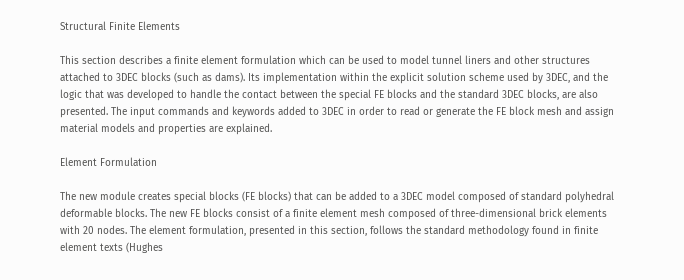Structural Finite Elements

This section describes a finite element formulation which can be used to model tunnel liners and other structures attached to 3DEC blocks (such as dams). Its implementation within the explicit solution scheme used by 3DEC, and the logic that was developed to handle the contact between the special FE blocks and the standard 3DEC blocks, are also presented. The input commands and keywords added to 3DEC in order to read or generate the FE block mesh and assign material models and properties are explained.

Element Formulation

The new module creates special blocks (FE blocks) that can be added to a 3DEC model composed of standard polyhedral deformable blocks. The new FE blocks consist of a finite element mesh composed of three-dimensional brick elements with 20 nodes. The element formulation, presented in this section, follows the standard methodology found in finite element texts (Hughes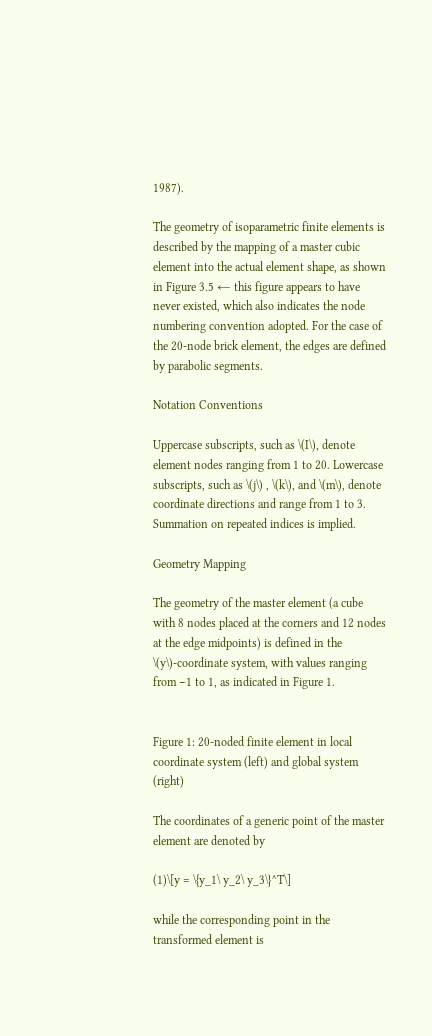1987).

The geometry of isoparametric finite elements is described by the mapping of a master cubic element into the actual element shape, as shown in Figure 3.5 ← this figure appears to have never existed, which also indicates the node numbering convention adopted. For the case of the 20-node brick element, the edges are defined by parabolic segments.

Notation Conventions

Uppercase subscripts, such as \(I\), denote element nodes ranging from 1 to 20. Lowercase subscripts, such as \(j\) , \(k\), and \(m\), denote coordinate directions and range from 1 to 3. Summation on repeated indices is implied.

Geometry Mapping

The geometry of the master element (a cube with 8 nodes placed at the corners and 12 nodes at the edge midpoints) is defined in the \(y\)-coordinate system, with values ranging from −1 to 1, as indicated in Figure 1.


Figure 1: 20-noded finite element in local coordinate system (left) and global system (right)

The coordinates of a generic point of the master element are denoted by

(1)\[y = \{y_1\ y_2\ y_3\}^T\]

while the corresponding point in the transformed element is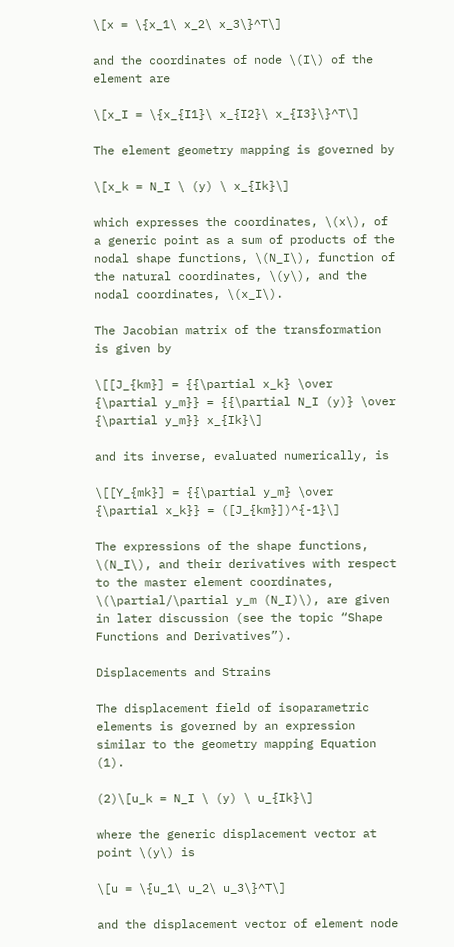\[x = \{x_1\ x_2\ x_3\}^T\]

and the coordinates of node \(I\) of the element are

\[x_I = \{x_{I1}\ x_{I2}\ x_{I3}\}^T\]

The element geometry mapping is governed by

\[x_k = N_I \ (y) \ x_{Ik}\]

which expresses the coordinates, \(x\), of a generic point as a sum of products of the nodal shape functions, \(N_I\), function of the natural coordinates, \(y\), and the nodal coordinates, \(x_I\).

The Jacobian matrix of the transformation is given by

\[[J_{km}] = {{\partial x_k} \over {\partial y_m}} = {{\partial N_I (y)} \over {\partial y_m}} x_{Ik}\]

and its inverse, evaluated numerically, is

\[[Y_{mk}] = {{\partial y_m} \over {\partial x_k}} = ([J_{km}])^{-1}\]

The expressions of the shape functions, \(N_I\), and their derivatives with respect to the master element coordinates, \(\partial/\partial y_m (N_I)\), are given in later discussion (see the topic “Shape Functions and Derivatives”).

Displacements and Strains

The displacement field of isoparametric elements is governed by an expression similar to the geometry mapping Equation (1).

(2)\[u_k = N_I \ (y) \ u_{Ik}\]

where the generic displacement vector at point \(y\) is

\[u = \{u_1\ u_2\ u_3\}^T\]

and the displacement vector of element node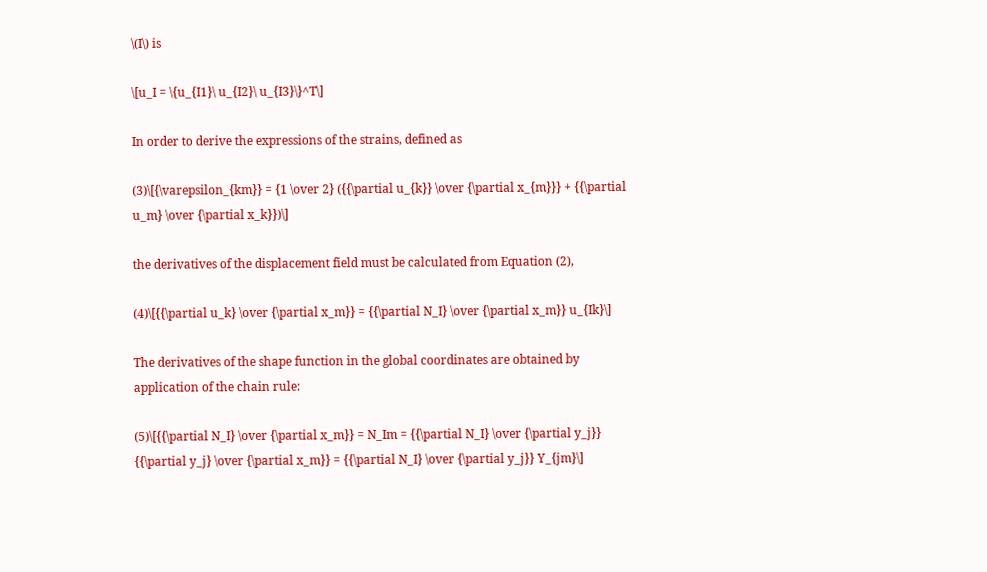\(I\) is

\[u_I = \{u_{I1}\ u_{I2}\ u_{I3}\}^T\]

In order to derive the expressions of the strains, defined as

(3)\[{\varepsilon_{km}} = {1 \over 2} ({{\partial u_{k}} \over {\partial x_{m}}} + {{\partial u_m} \over {\partial x_k}})\]

the derivatives of the displacement field must be calculated from Equation (2),

(4)\[{{\partial u_k} \over {\partial x_m}} = {{\partial N_I} \over {\partial x_m}} u_{Ik}\]

The derivatives of the shape function in the global coordinates are obtained by application of the chain rule:

(5)\[{{\partial N_I} \over {\partial x_m}} = N_Im = {{\partial N_I} \over {\partial y_j}} {{\partial y_j} \over {\partial x_m}} = {{\partial N_I} \over {\partial y_j}} Y_{jm}\]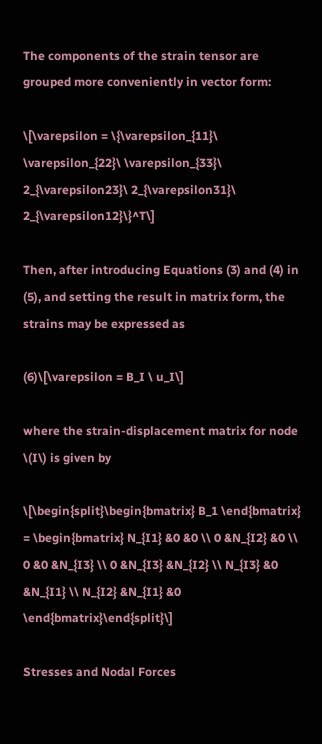The components of the strain tensor are grouped more conveniently in vector form:

\[\varepsilon = \{\varepsilon_{11}\ \varepsilon_{22}\ \varepsilon_{33}\ 2_{\varepsilon23}\ 2_{\varepsilon31}\ 2_{\varepsilon12}\}^T\]

Then, after introducing Equations (3) and (4) in (5), and setting the result in matrix form, the strains may be expressed as

(6)\[\varepsilon = B_I \ u_I\]

where the strain-displacement matrix for node \(I\) is given by

\[\begin{split}\begin{bmatrix} B_1 \end{bmatrix} = \begin{bmatrix} N_{I1} &0 &0 \\ 0 &N_{I2} &0 \\ 0 &0 &N_{I3} \\ 0 &N_{I3} &N_{I2} \\ N_{I3} &0 &N_{I1} \\ N_{I2} &N_{I1} &0 \end{bmatrix}\end{split}\]

Stresses and Nodal Forces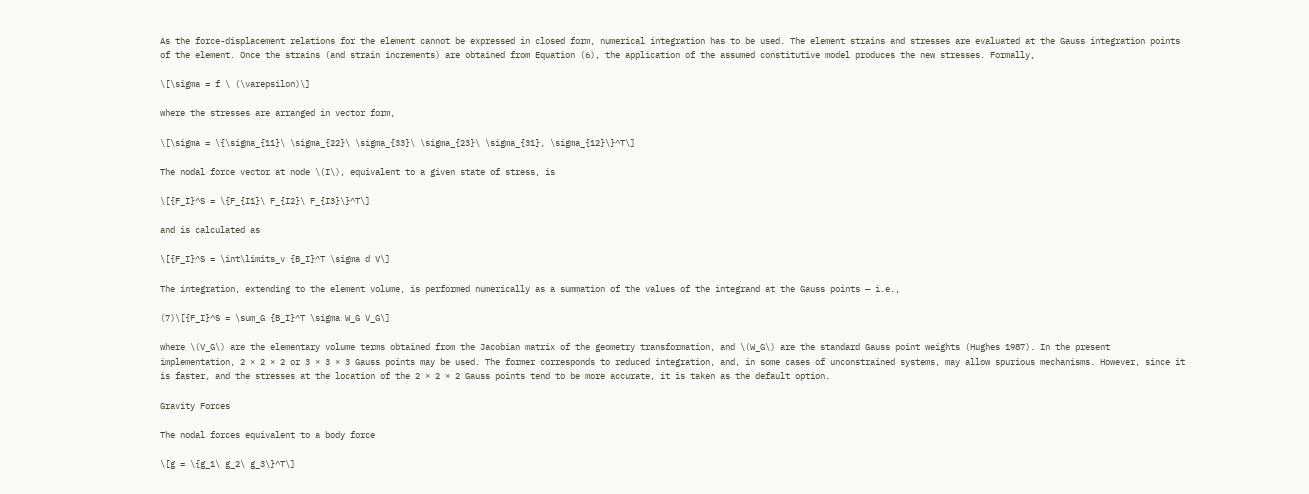As the force-displacement relations for the element cannot be expressed in closed form, numerical integration has to be used. The element strains and stresses are evaluated at the Gauss integration points of the element. Once the strains (and strain increments) are obtained from Equation (6), the application of the assumed constitutive model produces the new stresses. Formally,

\[\sigma = f \ (\varepsilon)\]

where the stresses are arranged in vector form,

\[\sigma = \{\sigma_{11}\ \sigma_{22}\ \sigma_{33}\ \sigma_{23}\ \sigma_{31}, \sigma_{12}\}^T\]

The nodal force vector at node \(I\), equivalent to a given state of stress, is

\[{F_I}^S = \{F_{I1}\ F_{I2}\ F_{I3}\}^T\]

and is calculated as

\[{F_I}^S = \int\limits_v {B_I}^T \sigma d V\]

The integration, extending to the element volume, is performed numerically as a summation of the values of the integrand at the Gauss points — i.e.,

(7)\[{F_I}^S = \sum_G {B_I}^T \sigma W_G V_G\]

where \(V_G\) are the elementary volume terms obtained from the Jacobian matrix of the geometry transformation, and \(W_G\) are the standard Gauss point weights (Hughes 1987). In the present implementation, 2 × 2 × 2 or 3 × 3 × 3 Gauss points may be used. The former corresponds to reduced integration, and, in some cases of unconstrained systems, may allow spurious mechanisms. However, since it is faster, and the stresses at the location of the 2 × 2 × 2 Gauss points tend to be more accurate, it is taken as the default option.

Gravity Forces

The nodal forces equivalent to a body force

\[g = \{g_1\ g_2\ g_3\}^T\]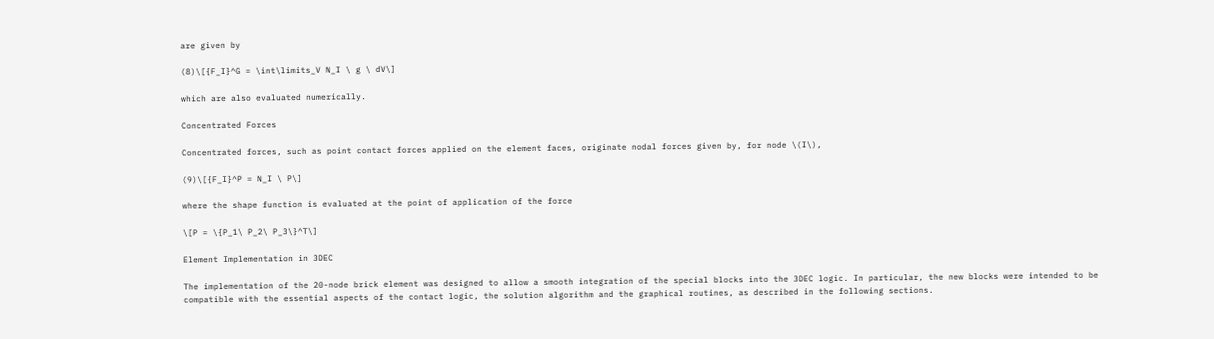are given by

(8)\[{F_I}^G = \int\limits_V N_I \ g \ dV\]

which are also evaluated numerically.

Concentrated Forces

Concentrated forces, such as point contact forces applied on the element faces, originate nodal forces given by, for node \(I\),

(9)\[{F_I}^P = N_I \ P\]

where the shape function is evaluated at the point of application of the force

\[P = \{P_1\ P_2\ P_3\}^T\]

Element Implementation in 3DEC

The implementation of the 20-node brick element was designed to allow a smooth integration of the special blocks into the 3DEC logic. In particular, the new blocks were intended to be compatible with the essential aspects of the contact logic, the solution algorithm and the graphical routines, as described in the following sections.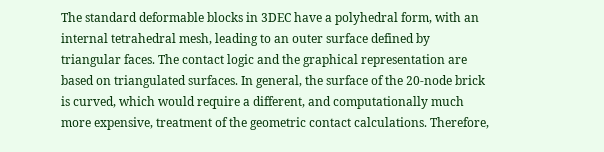The standard deformable blocks in 3DEC have a polyhedral form, with an internal tetrahedral mesh, leading to an outer surface defined by triangular faces. The contact logic and the graphical representation are based on triangulated surfaces. In general, the surface of the 20-node brick is curved, which would require a different, and computationally much more expensive, treatment of the geometric contact calculations. Therefore,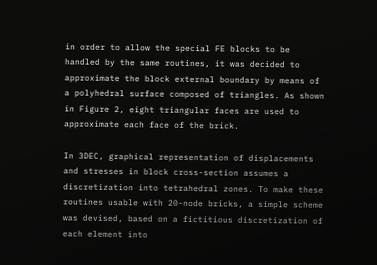in order to allow the special FE blocks to be handled by the same routines, it was decided to approximate the block external boundary by means of a polyhedral surface composed of triangles. As shown in Figure 2, eight triangular faces are used to approximate each face of the brick.

In 3DEC, graphical representation of displacements and stresses in block cross-section assumes a discretization into tetrahedral zones. To make these routines usable with 20-node bricks, a simple scheme was devised, based on a fictitious discretization of each element into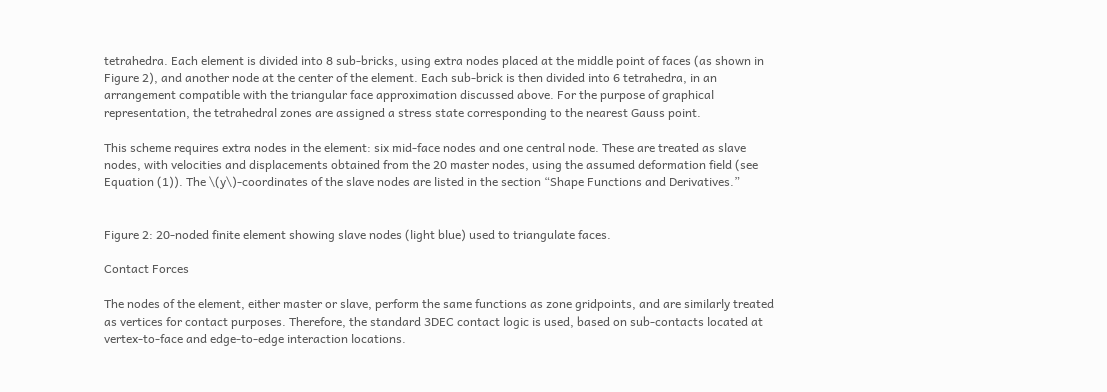tetrahedra. Each element is divided into 8 sub-bricks, using extra nodes placed at the middle point of faces (as shown in Figure 2), and another node at the center of the element. Each sub-brick is then divided into 6 tetrahedra, in an arrangement compatible with the triangular face approximation discussed above. For the purpose of graphical representation, the tetrahedral zones are assigned a stress state corresponding to the nearest Gauss point.

This scheme requires extra nodes in the element: six mid-face nodes and one central node. These are treated as slave nodes, with velocities and displacements obtained from the 20 master nodes, using the assumed deformation field (see Equation (1)). The \(y\)-coordinates of the slave nodes are listed in the section “Shape Functions and Derivatives.”


Figure 2: 20-noded finite element showing slave nodes (light blue) used to triangulate faces.

Contact Forces

The nodes of the element, either master or slave, perform the same functions as zone gridpoints, and are similarly treated as vertices for contact purposes. Therefore, the standard 3DEC contact logic is used, based on sub-contacts located at vertex-to-face and edge-to-edge interaction locations.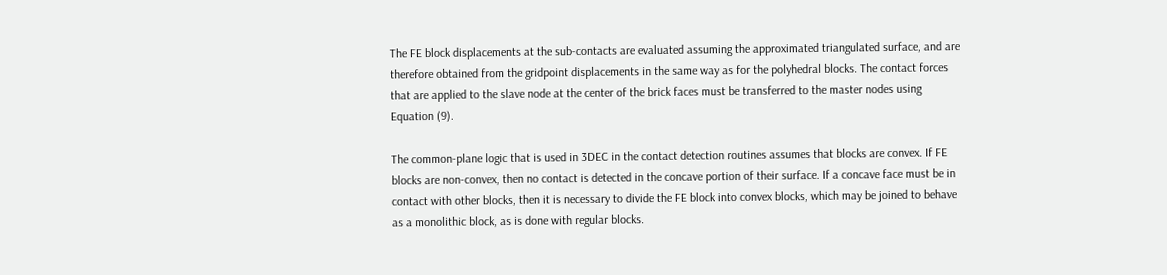The FE block displacements at the sub-contacts are evaluated assuming the approximated triangulated surface, and are therefore obtained from the gridpoint displacements in the same way as for the polyhedral blocks. The contact forces that are applied to the slave node at the center of the brick faces must be transferred to the master nodes using Equation (9).

The common-plane logic that is used in 3DEC in the contact detection routines assumes that blocks are convex. If FE blocks are non-convex, then no contact is detected in the concave portion of their surface. If a concave face must be in contact with other blocks, then it is necessary to divide the FE block into convex blocks, which may be joined to behave as a monolithic block, as is done with regular blocks.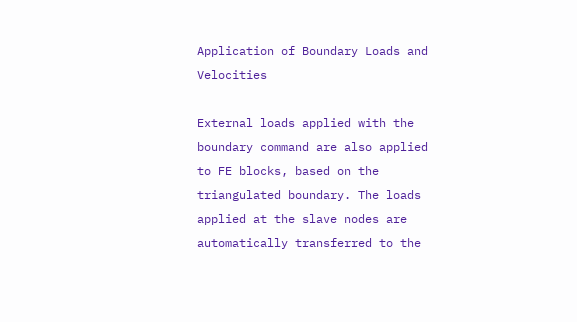Application of Boundary Loads and Velocities

External loads applied with the boundary command are also applied to FE blocks, based on the triangulated boundary. The loads applied at the slave nodes are automatically transferred to the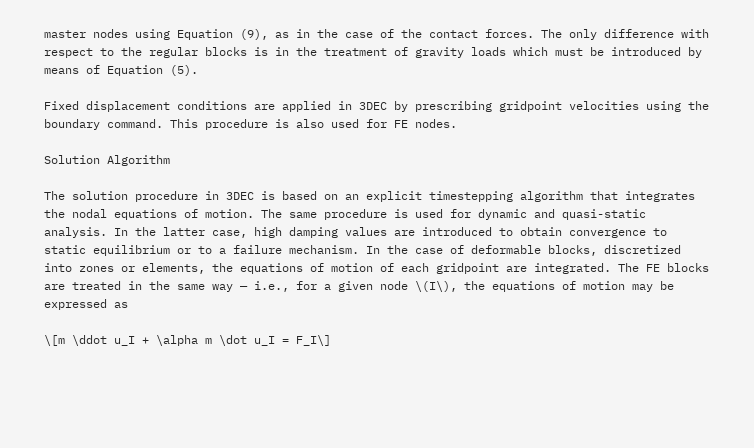master nodes using Equation (9), as in the case of the contact forces. The only difference with respect to the regular blocks is in the treatment of gravity loads which must be introduced by means of Equation (5).

Fixed displacement conditions are applied in 3DEC by prescribing gridpoint velocities using the boundary command. This procedure is also used for FE nodes.

Solution Algorithm

The solution procedure in 3DEC is based on an explicit timestepping algorithm that integrates the nodal equations of motion. The same procedure is used for dynamic and quasi-static analysis. In the latter case, high damping values are introduced to obtain convergence to static equilibrium or to a failure mechanism. In the case of deformable blocks, discretized into zones or elements, the equations of motion of each gridpoint are integrated. The FE blocks are treated in the same way — i.e., for a given node \(I\), the equations of motion may be expressed as

\[m \ddot u_I + \alpha m \dot u_I = F_I\]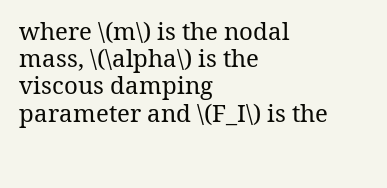where \(m\) is the nodal mass, \(\alpha\) is the viscous damping parameter and \(F_I\) is the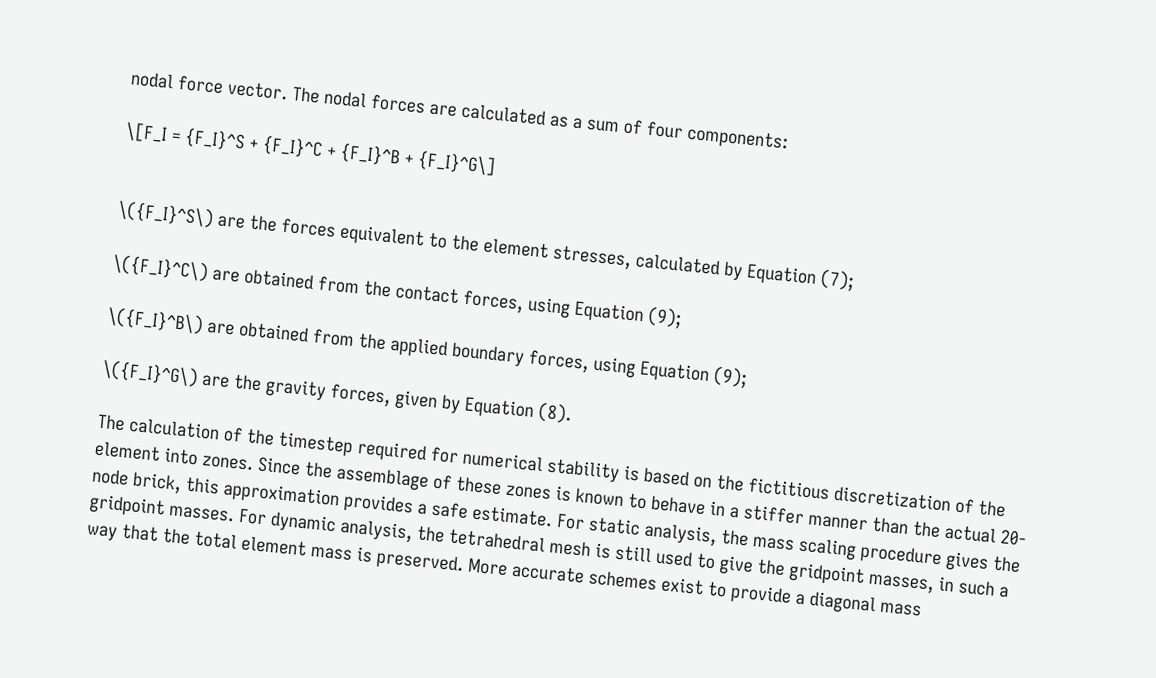nodal force vector. The nodal forces are calculated as a sum of four components:

\[F_I = {F_I}^S + {F_I}^C + {F_I}^B + {F_I}^G\]


\({F_I}^S\) are the forces equivalent to the element stresses, calculated by Equation (7);

\({F_I}^C\) are obtained from the contact forces, using Equation (9);

\({F_I}^B\) are obtained from the applied boundary forces, using Equation (9);

\({F_I}^G\) are the gravity forces, given by Equation (8).

The calculation of the timestep required for numerical stability is based on the fictitious discretization of the element into zones. Since the assemblage of these zones is known to behave in a stiffer manner than the actual 20-node brick, this approximation provides a safe estimate. For static analysis, the mass scaling procedure gives the gridpoint masses. For dynamic analysis, the tetrahedral mesh is still used to give the gridpoint masses, in such a way that the total element mass is preserved. More accurate schemes exist to provide a diagonal mass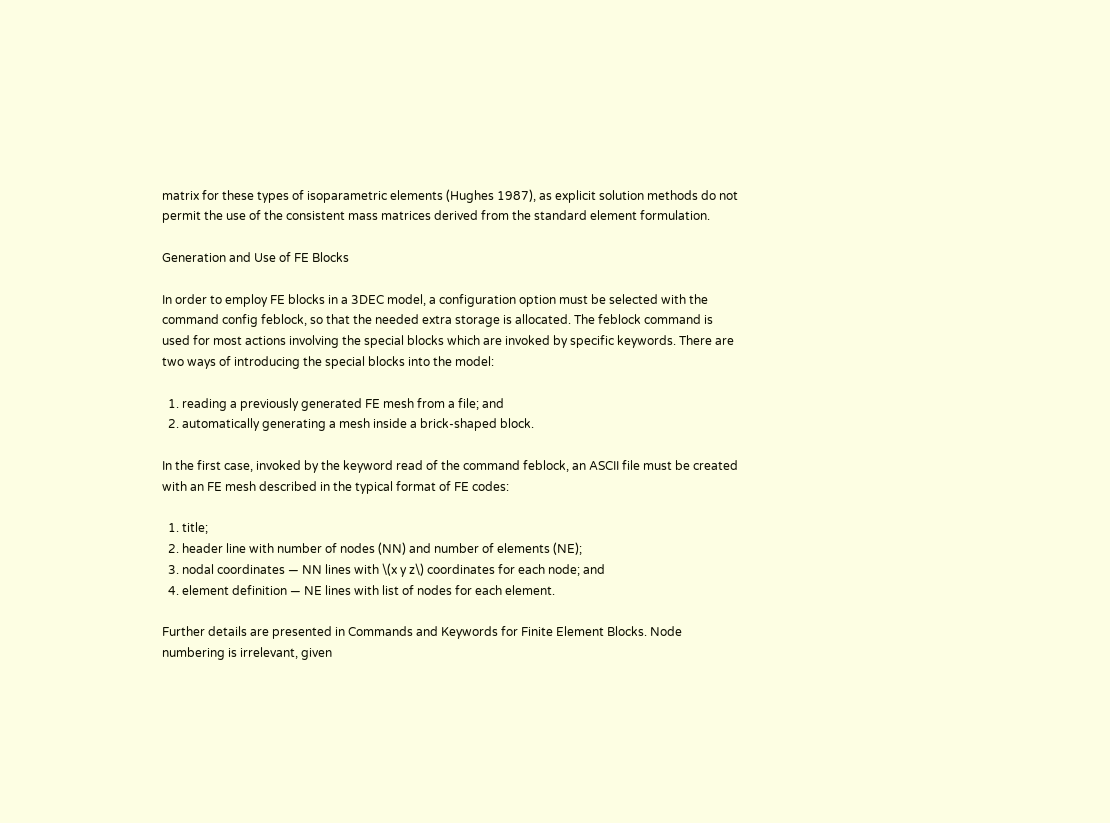matrix for these types of isoparametric elements (Hughes 1987), as explicit solution methods do not permit the use of the consistent mass matrices derived from the standard element formulation.

Generation and Use of FE Blocks

In order to employ FE blocks in a 3DEC model, a configuration option must be selected with the command config feblock, so that the needed extra storage is allocated. The feblock command is used for most actions involving the special blocks which are invoked by specific keywords. There are two ways of introducing the special blocks into the model:

  1. reading a previously generated FE mesh from a file; and
  2. automatically generating a mesh inside a brick-shaped block.

In the first case, invoked by the keyword read of the command feblock, an ASCII file must be created with an FE mesh described in the typical format of FE codes:

  1. title;
  2. header line with number of nodes (NN) and number of elements (NE);
  3. nodal coordinates — NN lines with \(x y z\) coordinates for each node; and
  4. element definition — NE lines with list of nodes for each element.

Further details are presented in Commands and Keywords for Finite Element Blocks. Node numbering is irrelevant, given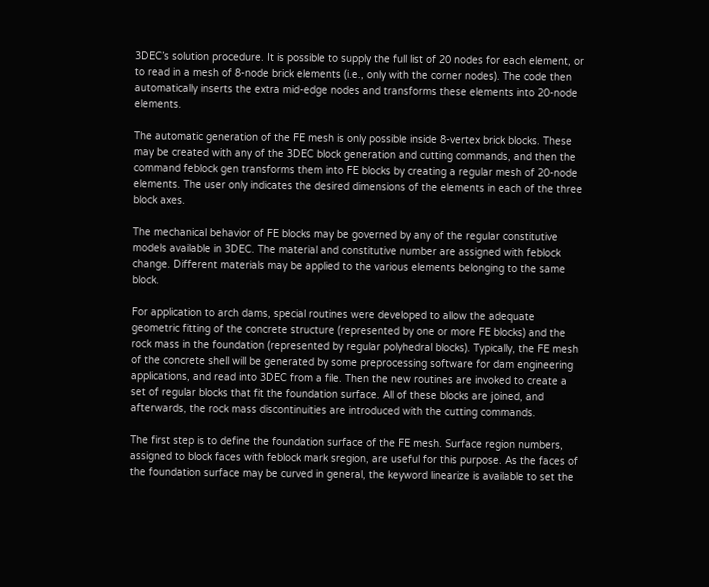3DEC’s solution procedure. It is possible to supply the full list of 20 nodes for each element, or to read in a mesh of 8-node brick elements (i.e., only with the corner nodes). The code then automatically inserts the extra mid-edge nodes and transforms these elements into 20-node elements.

The automatic generation of the FE mesh is only possible inside 8-vertex brick blocks. These may be created with any of the 3DEC block generation and cutting commands, and then the command feblock gen transforms them into FE blocks by creating a regular mesh of 20-node elements. The user only indicates the desired dimensions of the elements in each of the three block axes.

The mechanical behavior of FE blocks may be governed by any of the regular constitutive models available in 3DEC. The material and constitutive number are assigned with feblock change. Different materials may be applied to the various elements belonging to the same block.

For application to arch dams, special routines were developed to allow the adequate geometric fitting of the concrete structure (represented by one or more FE blocks) and the rock mass in the foundation (represented by regular polyhedral blocks). Typically, the FE mesh of the concrete shell will be generated by some preprocessing software for dam engineering applications, and read into 3DEC from a file. Then the new routines are invoked to create a set of regular blocks that fit the foundation surface. All of these blocks are joined, and afterwards, the rock mass discontinuities are introduced with the cutting commands.

The first step is to define the foundation surface of the FE mesh. Surface region numbers, assigned to block faces with feblock mark sregion, are useful for this purpose. As the faces of the foundation surface may be curved in general, the keyword linearize is available to set the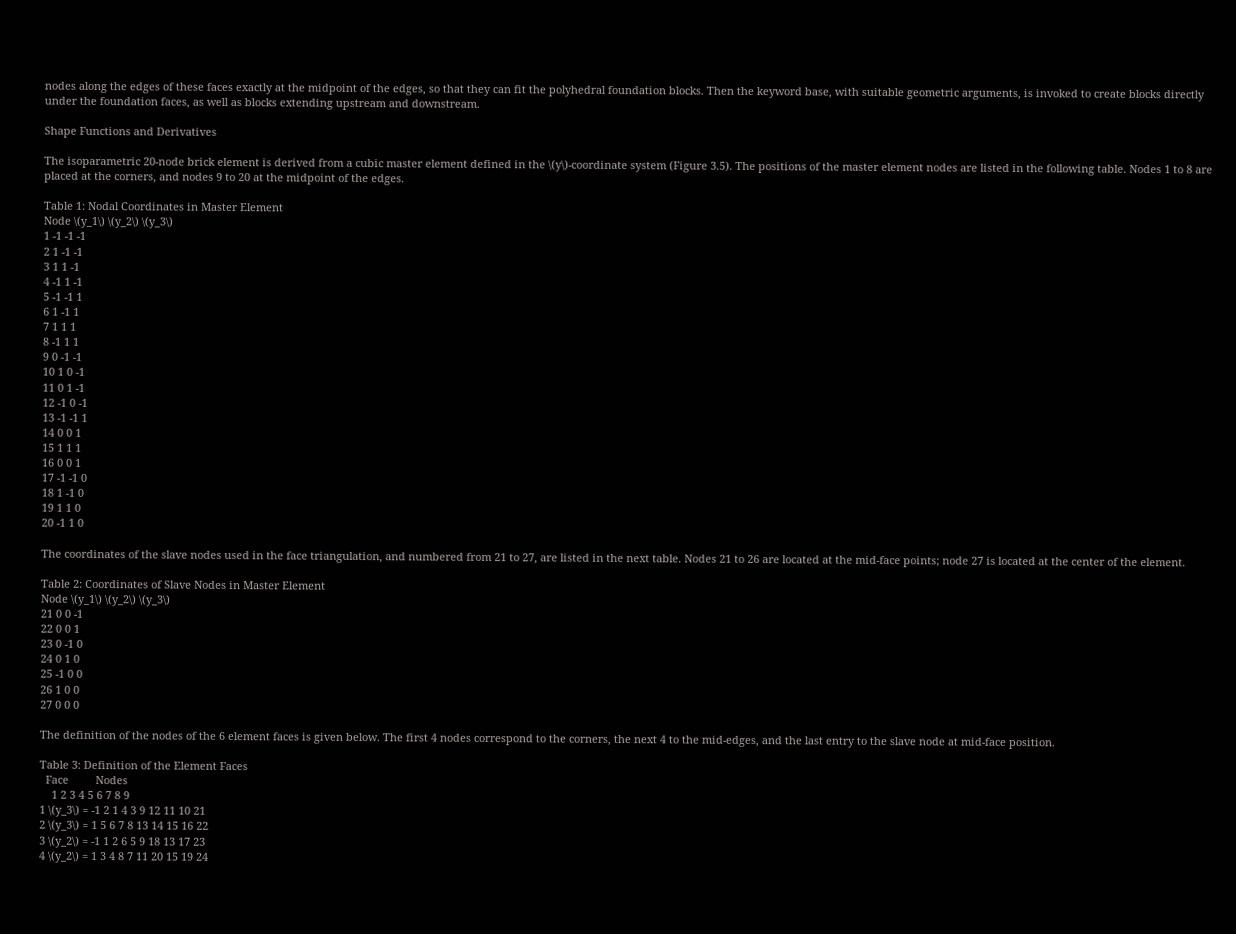nodes along the edges of these faces exactly at the midpoint of the edges, so that they can fit the polyhedral foundation blocks. Then the keyword base, with suitable geometric arguments, is invoked to create blocks directly under the foundation faces, as well as blocks extending upstream and downstream.

Shape Functions and Derivatives

The isoparametric 20-node brick element is derived from a cubic master element defined in the \(y\)-coordinate system (Figure 3.5). The positions of the master element nodes are listed in the following table. Nodes 1 to 8 are placed at the corners, and nodes 9 to 20 at the midpoint of the edges.

Table 1: Nodal Coordinates in Master Element
Node \(y_1\) \(y_2\) \(y_3\)
1 -1 -1 -1
2 1 -1 -1
3 1 1 -1
4 -1 1 -1
5 -1 -1 1
6 1 -1 1
7 1 1 1
8 -1 1 1
9 0 -1 -1
10 1 0 -1
11 0 1 -1
12 -1 0 -1
13 -1 -1 1
14 0 0 1
15 1 1 1
16 0 0 1
17 -1 -1 0
18 1 -1 0
19 1 1 0
20 -1 1 0

The coordinates of the slave nodes used in the face triangulation, and numbered from 21 to 27, are listed in the next table. Nodes 21 to 26 are located at the mid-face points; node 27 is located at the center of the element.

Table 2: Coordinates of Slave Nodes in Master Element
Node \(y_1\) \(y_2\) \(y_3\)
21 0 0 -1
22 0 0 1
23 0 -1 0
24 0 1 0
25 -1 0 0
26 1 0 0
27 0 0 0

The definition of the nodes of the 6 element faces is given below. The first 4 nodes correspond to the corners, the next 4 to the mid-edges, and the last entry to the slave node at mid-face position.

Table 3: Definition of the Element Faces
  Face         Nodes
    1 2 3 4 5 6 7 8 9
1 \(y_3\) = -1 2 1 4 3 9 12 11 10 21
2 \(y_3\) = 1 5 6 7 8 13 14 15 16 22
3 \(y_2\) = -1 1 2 6 5 9 18 13 17 23
4 \(y_2\) = 1 3 4 8 7 11 20 15 19 24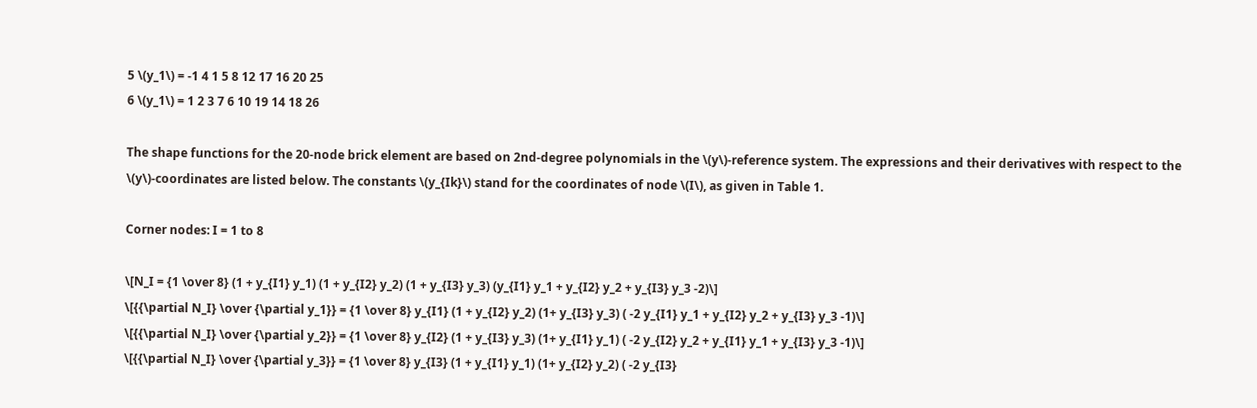5 \(y_1\) = -1 4 1 5 8 12 17 16 20 25
6 \(y_1\) = 1 2 3 7 6 10 19 14 18 26

The shape functions for the 20-node brick element are based on 2nd-degree polynomials in the \(y\)-reference system. The expressions and their derivatives with respect to the \(y\)-coordinates are listed below. The constants \(y_{Ik}\) stand for the coordinates of node \(I\), as given in Table 1.

Corner nodes: I = 1 to 8

\[N_I = {1 \over 8} (1 + y_{I1} y_1) (1 + y_{I2} y_2) (1 + y_{I3} y_3) (y_{I1} y_1 + y_{I2} y_2 + y_{I3} y_3 -2)\]
\[{{\partial N_I} \over {\partial y_1}} = {1 \over 8} y_{I1} (1 + y_{I2} y_2) (1+ y_{I3} y_3) ( -2 y_{I1} y_1 + y_{I2} y_2 + y_{I3} y_3 -1)\]
\[{{\partial N_I} \over {\partial y_2}} = {1 \over 8} y_{I2} (1 + y_{I3} y_3) (1+ y_{I1} y_1) ( -2 y_{I2} y_2 + y_{I1} y_1 + y_{I3} y_3 -1)\]
\[{{\partial N_I} \over {\partial y_3}} = {1 \over 8} y_{I3} (1 + y_{I1} y_1) (1+ y_{I2} y_2) ( -2 y_{I3}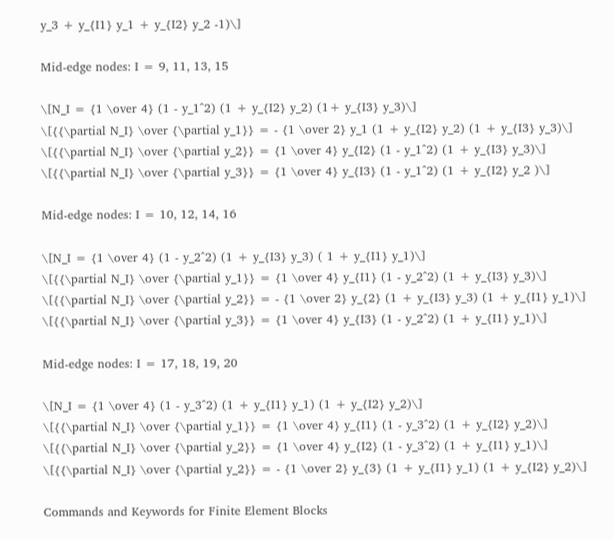y_3 + y_{I1} y_1 + y_{I2} y_2 -1)\]

Mid-edge nodes: I = 9, 11, 13, 15

\[N_I = {1 \over 4} (1 - y_1^2) (1 + y_{I2} y_2) (1+ y_{I3} y_3)\]
\[{{\partial N_I} \over {\partial y_1}} = - {1 \over 2} y_1 (1 + y_{I2} y_2) (1 + y_{I3} y_3)\]
\[{{\partial N_I} \over {\partial y_2}} = {1 \over 4} y_{I2} (1 - y_1^2) (1 + y_{I3} y_3)\]
\[{{\partial N_I} \over {\partial y_3}} = {1 \over 4} y_{I3} (1 - y_1^2) (1 + y_{I2} y_2 )\]

Mid-edge nodes: I = 10, 12, 14, 16

\[N_I = {1 \over 4} (1 - y_2^2) (1 + y_{I3} y_3) ( 1 + y_{I1} y_1)\]
\[{{\partial N_I} \over {\partial y_1}} = {1 \over 4} y_{I1} (1 - y_2^2) (1 + y_{I3} y_3)\]
\[{{\partial N_I} \over {\partial y_2}} = - {1 \over 2} y_{2} (1 + y_{I3} y_3) (1 + y_{I1} y_1)\]
\[{{\partial N_I} \over {\partial y_3}} = {1 \over 4} y_{I3} (1 - y_2^2) (1 + y_{I1} y_1)\]

Mid-edge nodes: I = 17, 18, 19, 20

\[N_I = {1 \over 4} (1 - y_3^2) (1 + y_{I1} y_1) (1 + y_{I2} y_2)\]
\[{{\partial N_I} \over {\partial y_1}} = {1 \over 4} y_{I1} (1 - y_3^2) (1 + y_{I2} y_2)\]
\[{{\partial N_I} \over {\partial y_2}} = {1 \over 4} y_{I2} (1 - y_3^2) (1 + y_{I1} y_1)\]
\[{{\partial N_I} \over {\partial y_2}} = - {1 \over 2} y_{3} (1 + y_{I1} y_1) (1 + y_{I2} y_2)\]

Commands and Keywords for Finite Element Blocks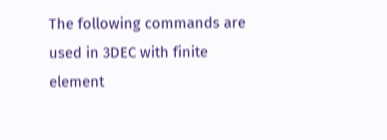The following commands are used in 3DEC with finite element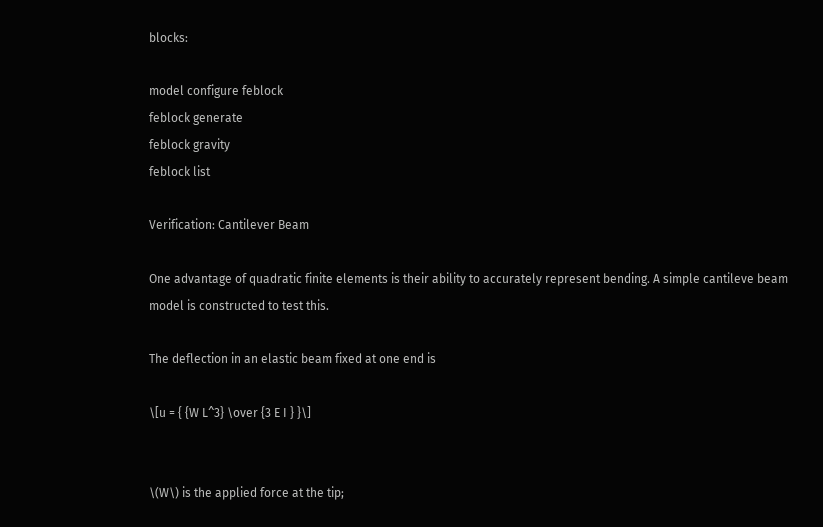blocks:

model configure feblock
feblock generate
feblock gravity
feblock list

Verification: Cantilever Beam

One advantage of quadratic finite elements is their ability to accurately represent bending. A simple cantileve beam model is constructed to test this.

The deflection in an elastic beam fixed at one end is

\[u = { {W L^3} \over {3 E I } }\]


\(W\) is the applied force at the tip;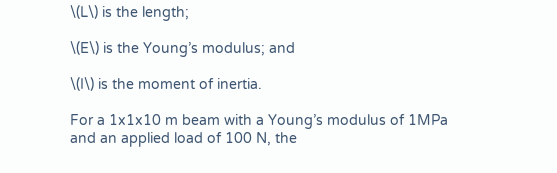\(L\) is the length;

\(E\) is the Young’s modulus; and

\(I\) is the moment of inertia.

For a 1x1x10 m beam with a Young’s modulus of 1MPa and an applied load of 100 N, the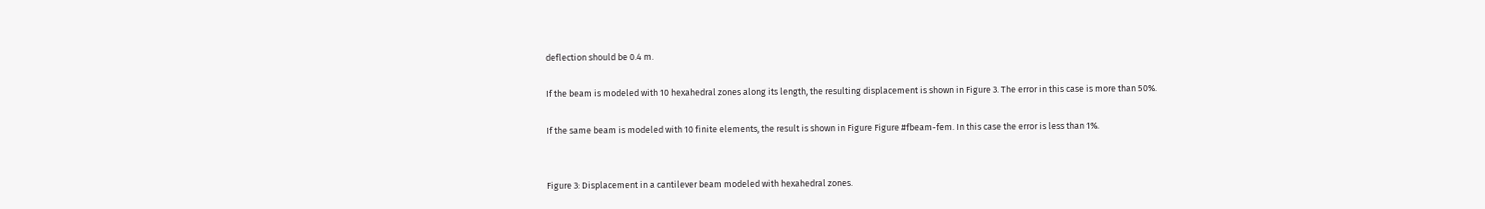deflection should be 0.4 m.

If the beam is modeled with 10 hexahedral zones along its length, the resulting displacement is shown in Figure 3. The error in this case is more than 50%.

If the same beam is modeled with 10 finite elements, the result is shown in Figure Figure #fbeam-fem. In this case the error is less than 1%.


Figure 3: Displacement in a cantilever beam modeled with hexahedral zones.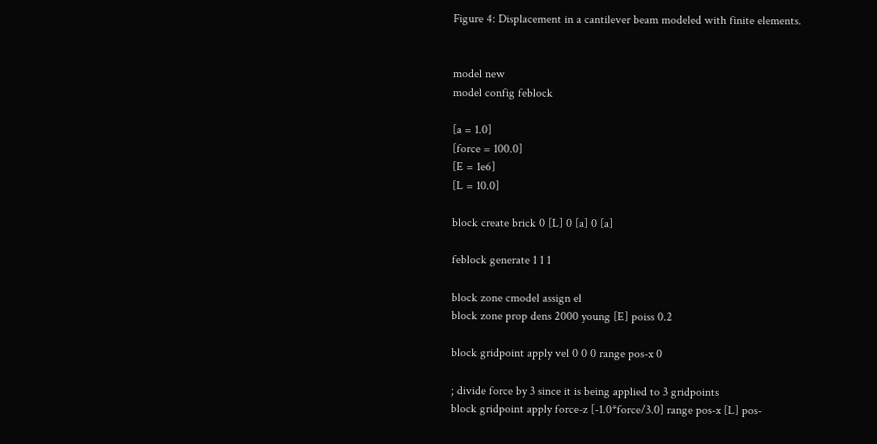Figure 4: Displacement in a cantilever beam modeled with finite elements.


model new
model config feblock

[a = 1.0]
[force = 100.0]
[E = 1e6]
[L = 10.0]

block create brick 0 [L] 0 [a] 0 [a]

feblock generate 1 1 1

block zone cmodel assign el
block zone prop dens 2000 young [E] poiss 0.2

block gridpoint apply vel 0 0 0 range pos-x 0

; divide force by 3 since it is being applied to 3 gridpoints
block gridpoint apply force-z [-1.0*force/3.0] range pos-x [L] pos-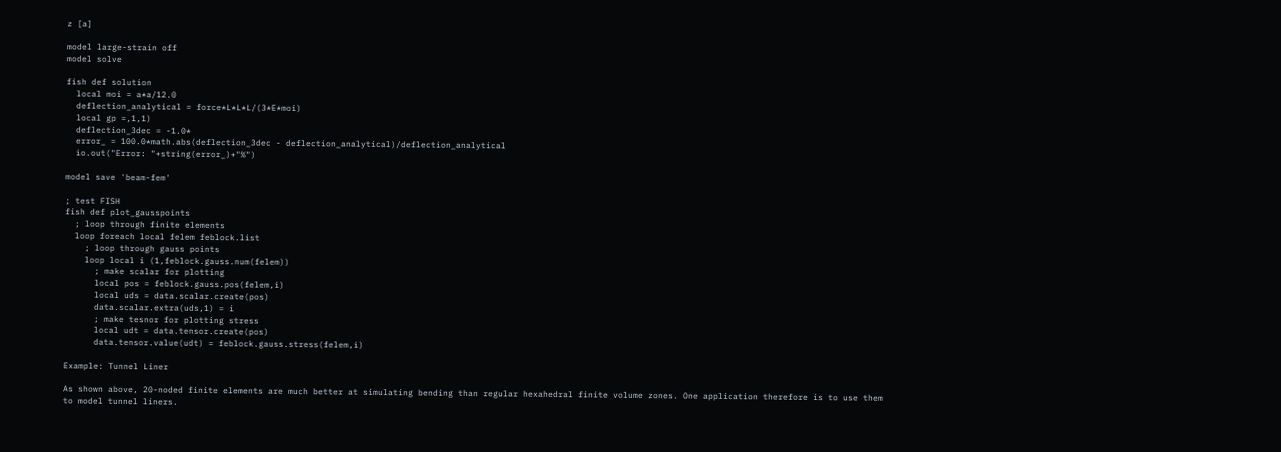z [a]

model large-strain off
model solve

fish def solution
  local moi = a*a/12.0
  deflection_analytical = force*L*L*L/(3*E*moi)
  local gp =,1,1)
  deflection_3dec = -1.0*
  error_ = 100.0*math.abs(deflection_3dec - deflection_analytical)/deflection_analytical
  io.out("Error: "+string(error_)+"%")

model save 'beam-fem'

; test FISH
fish def plot_gausspoints
  ; loop through finite elements
  loop foreach local felem feblock.list
    ; loop through gauss points
    loop local i (1,feblock.gauss.num(felem))
      ; make scalar for plotting
      local pos = feblock.gauss.pos(felem,i)
      local uds = data.scalar.create(pos)
      data.scalar.extra(uds,1) = i
      ; make tesnor for plotting stress
      local udt = data.tensor.create(pos)
      data.tensor.value(udt) = feblock.gauss.stress(felem,i)

Example: Tunnel Liner

As shown above, 20-noded finite elements are much better at simulating bending than regular hexahedral finite volume zones. One application therefore is to use them to model tunnel liners.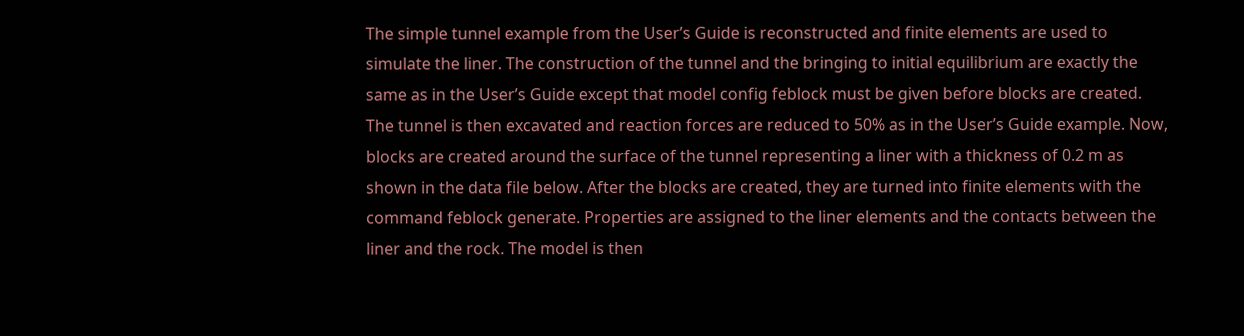The simple tunnel example from the User’s Guide is reconstructed and finite elements are used to simulate the liner. The construction of the tunnel and the bringing to initial equilibrium are exactly the same as in the User’s Guide except that model config feblock must be given before blocks are created. The tunnel is then excavated and reaction forces are reduced to 50% as in the User’s Guide example. Now, blocks are created around the surface of the tunnel representing a liner with a thickness of 0.2 m as shown in the data file below. After the blocks are created, they are turned into finite elements with the command feblock generate. Properties are assigned to the liner elements and the contacts between the liner and the rock. The model is then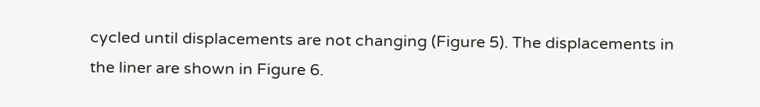cycled until displacements are not changing (Figure 5). The displacements in the liner are shown in Figure 6.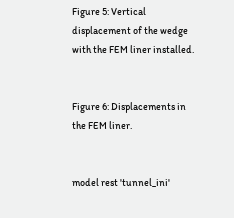Figure 5: Vertical displacement of the wedge with the FEM liner installed.


Figure 6: Displacements in the FEM liner.


model rest 'tunnel_ini'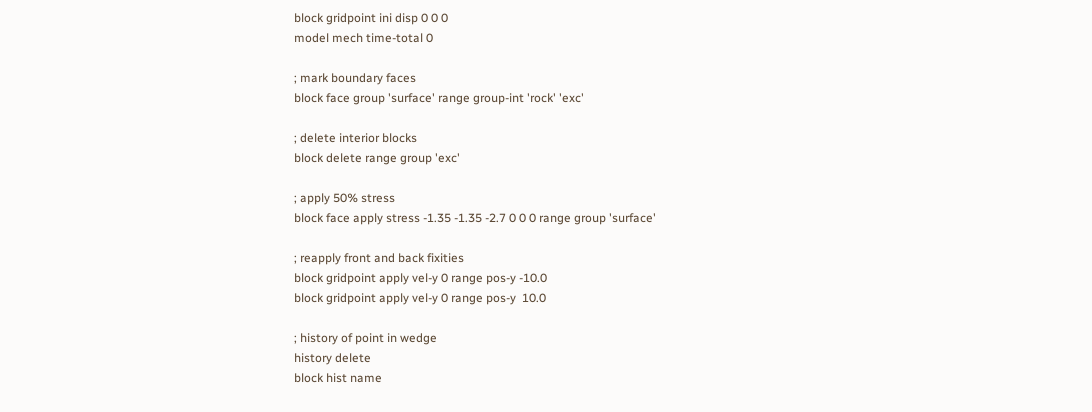block gridpoint ini disp 0 0 0
model mech time-total 0

; mark boundary faces
block face group 'surface' range group-int 'rock' 'exc'

; delete interior blocks
block delete range group 'exc'

; apply 50% stress
block face apply stress -1.35 -1.35 -2.7 0 0 0 range group 'surface'

; reapply front and back fixities
block gridpoint apply vel-y 0 range pos-y -10.0
block gridpoint apply vel-y 0 range pos-y  10.0

; history of point in wedge
history delete
block hist name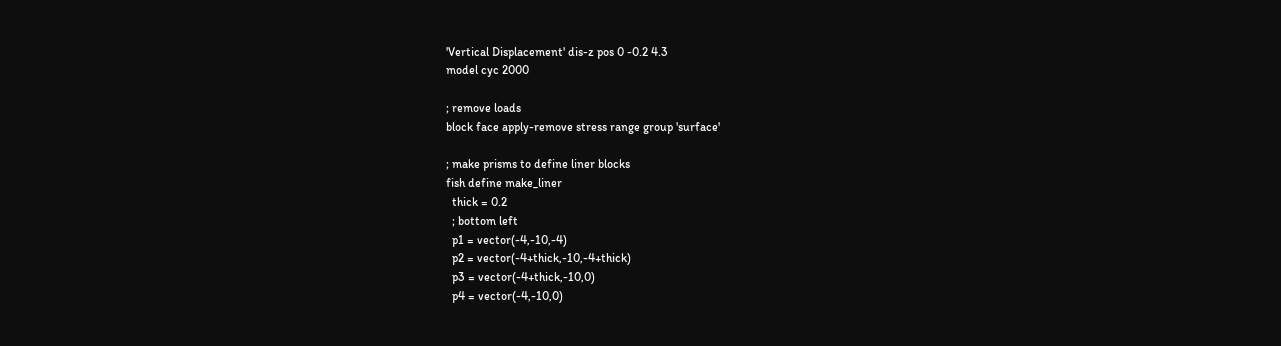'Vertical Displacement' dis-z pos 0 -0.2 4.3
model cyc 2000

; remove loads
block face apply-remove stress range group 'surface'

; make prisms to define liner blocks
fish define make_liner
  thick = 0.2
  ; bottom left
  p1 = vector(-4,-10,-4)
  p2 = vector(-4+thick,-10,-4+thick)
  p3 = vector(-4+thick,-10,0)
  p4 = vector(-4,-10,0)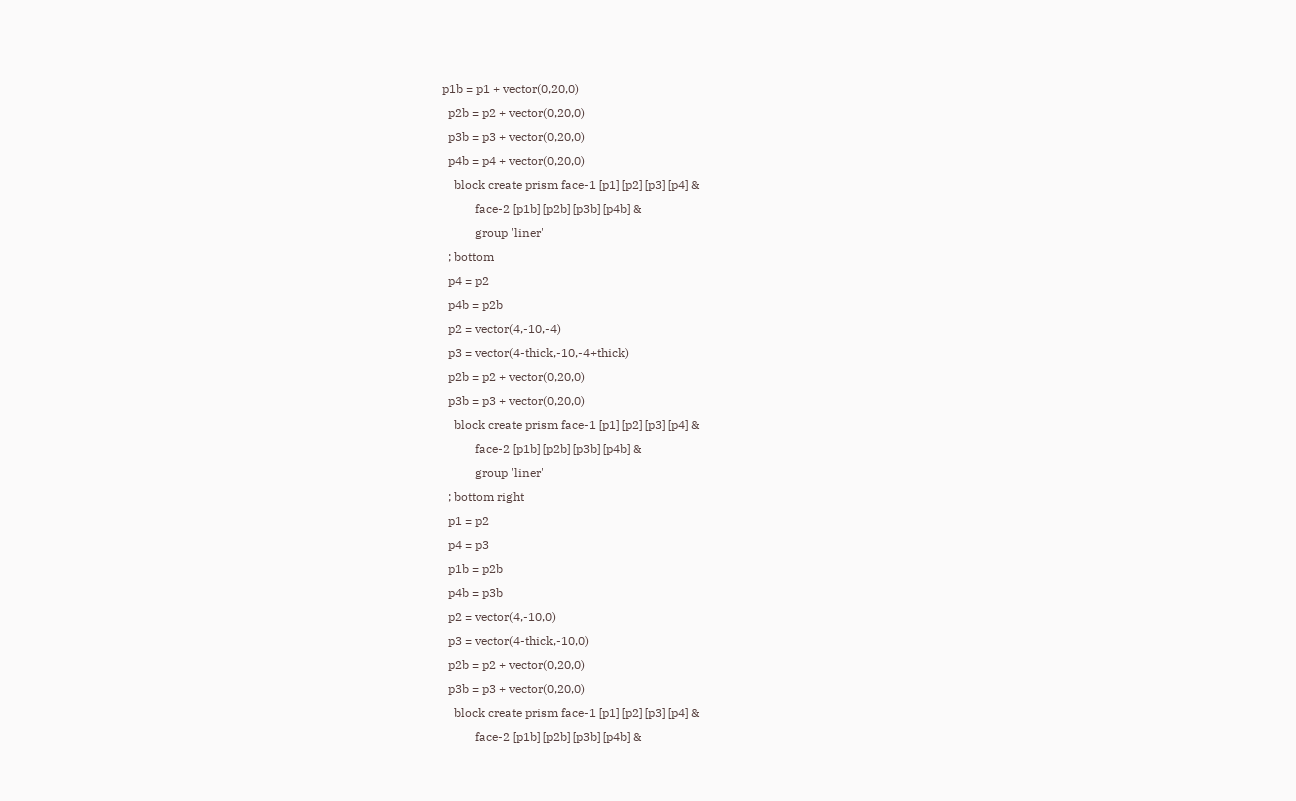p1b = p1 + vector(0,20,0)
  p2b = p2 + vector(0,20,0)
  p3b = p3 + vector(0,20,0)
  p4b = p4 + vector(0,20,0)
    block create prism face-1 [p1] [p2] [p3] [p4] &
           face-2 [p1b] [p2b] [p3b] [p4b] &
           group 'liner'
  ; bottom
  p4 = p2
  p4b = p2b
  p2 = vector(4,-10,-4)
  p3 = vector(4-thick,-10,-4+thick)
  p2b = p2 + vector(0,20,0)
  p3b = p3 + vector(0,20,0)
    block create prism face-1 [p1] [p2] [p3] [p4] &
           face-2 [p1b] [p2b] [p3b] [p4b] &
           group 'liner'
  ; bottom right
  p1 = p2
  p4 = p3
  p1b = p2b
  p4b = p3b
  p2 = vector(4,-10,0)
  p3 = vector(4-thick,-10,0)
  p2b = p2 + vector(0,20,0)
  p3b = p3 + vector(0,20,0)
    block create prism face-1 [p1] [p2] [p3] [p4] &
           face-2 [p1b] [p2b] [p3b] [p4b] &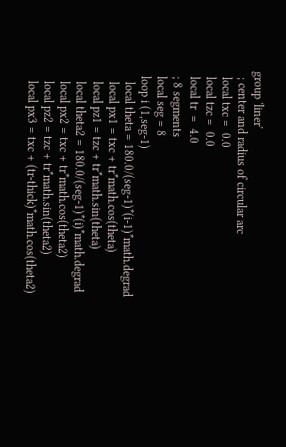group 'liner'
  ; center and radius of circular arc
  local txc =  0.0
  local tzc =  0.0
  local tr  =  4.0
  ; 8 segments
  local seg = 8
  loop i (1,seg-1)
    local theta = 180.0/(seg-1)*(i-1)*math.degrad
    local px1 = txc + tr*math.cos(theta)
    local pz1 = tzc + tr*math.sin(theta)
    local theta2 = 180.0/(seg-1)*(i)*math.degrad
    local px2 = txc + tr*math.cos(theta2)
    local pz2 = tzc + tr*math.sin(theta2)
    local px3 = txc + (tr-thick)*math.cos(theta2)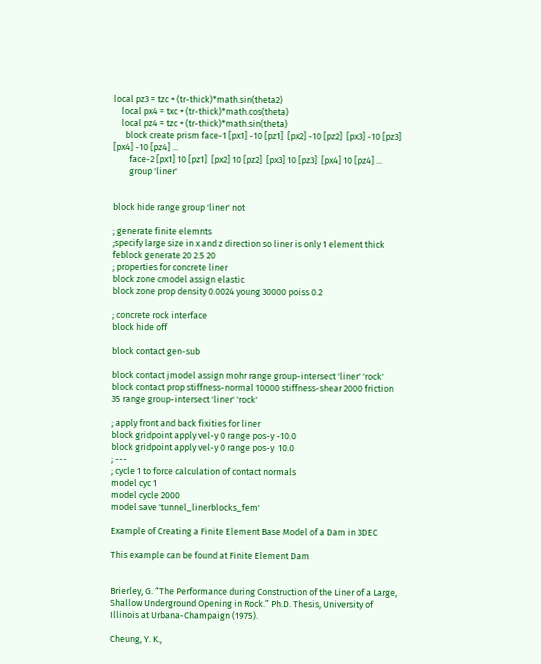local pz3 = tzc + (tr-thick)*math.sin(theta2)
    local px4 = txc + (tr-thick)*math.cos(theta)
    local pz4 = tzc + (tr-thick)*math.sin(theta)
      block create prism face-1 [px1] -10 [pz1]  [px2] -10 [pz2]  [px3] -10 [pz3]  [px4] -10 [pz4] ...
        face-2 [px1] 10 [pz1]  [px2] 10 [pz2]  [px3] 10 [pz3]  [px4] 10 [pz4] ...
        group 'liner'


block hide range group 'liner' not

; generate finite elemnts
;specify large size in x and z direction so liner is only 1 element thick
feblock generate 20 2.5 20
; properties for concrete liner
block zone cmodel assign elastic
block zone prop density 0.0024 young 30000 poiss 0.2

; concrete rock interface
block hide off

block contact gen-sub

block contact jmodel assign mohr range group-intersect 'liner' 'rock'
block contact prop stiffness-normal 10000 stiffness-shear 2000 friction 35 range group-intersect 'liner' 'rock'

; apply front and back fixities for liner
block gridpoint apply vel-y 0 range pos-y -10.0
block gridpoint apply vel-y 0 range pos-y  10.0
; ---
; cycle 1 to force calculation of contact normals
model cyc 1
model cycle 2000
model save 'tunnel_linerblocks_fem'

Example of Creating a Finite Element Base Model of a Dam in 3DEC

This example can be found at Finite Element Dam


Brierley, G. “The Performance during Construction of the Liner of a Large, Shallow Underground Opening in Rock.” Ph.D. Thesis, University of Illinois at Urbana-Champaign (1975).

Cheung, Y. K.,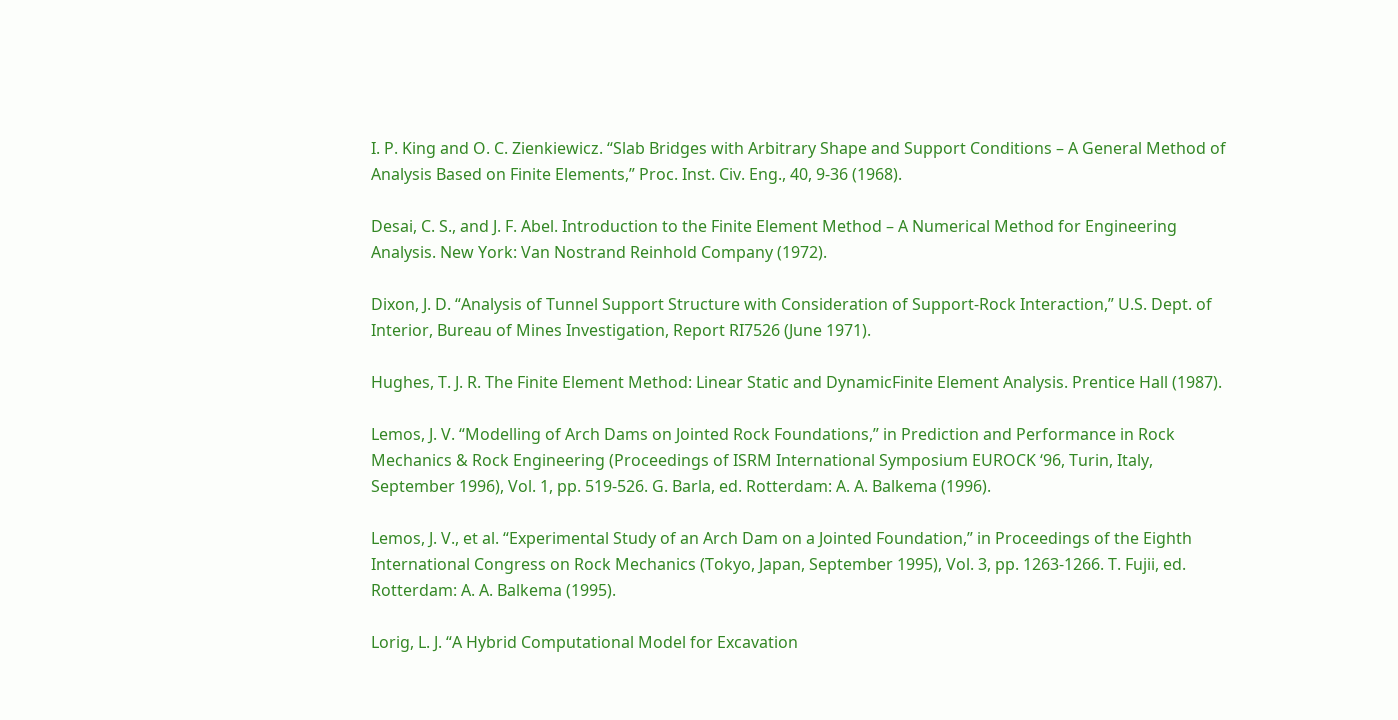I. P. King and O. C. Zienkiewicz. “Slab Bridges with Arbitrary Shape and Support Conditions – A General Method of Analysis Based on Finite Elements,” Proc. Inst. Civ. Eng., 40, 9-36 (1968).

Desai, C. S., and J. F. Abel. Introduction to the Finite Element Method – A Numerical Method for Engineering Analysis. New York: Van Nostrand Reinhold Company (1972).

Dixon, J. D. “Analysis of Tunnel Support Structure with Consideration of Support-Rock Interaction,” U.S. Dept. of Interior, Bureau of Mines Investigation, Report RI7526 (June 1971).

Hughes, T. J. R. The Finite Element Method: Linear Static and DynamicFinite Element Analysis. Prentice Hall (1987).

Lemos, J. V. “Modelling of Arch Dams on Jointed Rock Foundations,” in Prediction and Performance in Rock Mechanics & Rock Engineering (Proceedings of ISRM International Symposium EUROCK ‘96, Turin, Italy, September 1996), Vol. 1, pp. 519-526. G. Barla, ed. Rotterdam: A. A. Balkema (1996).

Lemos, J. V., et al. “Experimental Study of an Arch Dam on a Jointed Foundation,” in Proceedings of the Eighth International Congress on Rock Mechanics (Tokyo, Japan, September 1995), Vol. 3, pp. 1263-1266. T. Fujii, ed. Rotterdam: A. A. Balkema (1995).

Lorig, L. J. “A Hybrid Computational Model for Excavation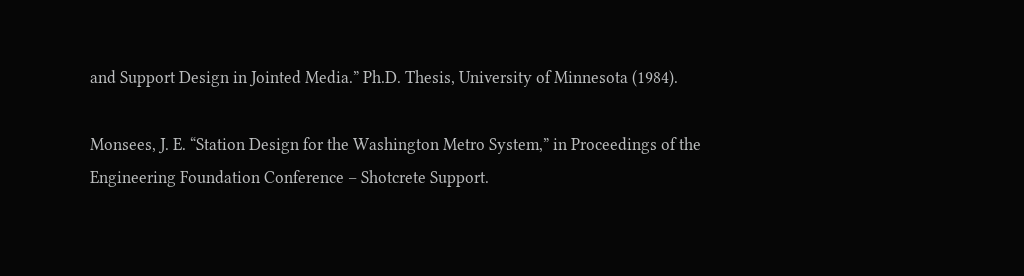and Support Design in Jointed Media.” Ph.D. Thesis, University of Minnesota (1984).

Monsees, J. E. “Station Design for the Washington Metro System,” in Proceedings of the Engineering Foundation Conference – Shotcrete Support.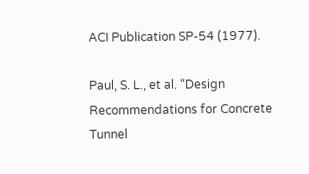ACI Publication SP-54 (1977).

Paul, S. L., et al. “Design Recommendations for Concrete Tunnel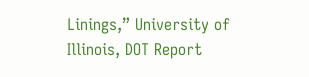Linings,” University of Illinois, DOT Report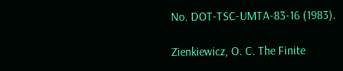No. DOT-TSC-UMTA-83-16 (1983).

Zienkiewicz, O. C. The Finite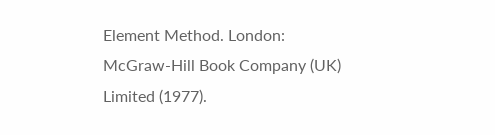Element Method. London: McGraw-Hill Book Company (UK) Limited (1977).